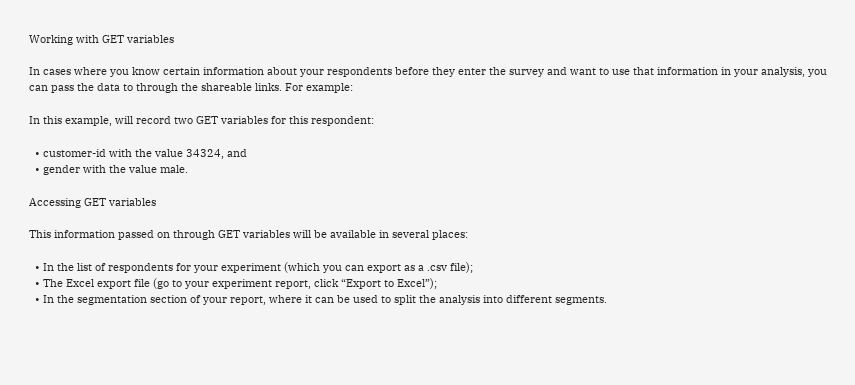Working with GET variables

In cases where you know certain information about your respondents before they enter the survey and want to use that information in your analysis, you can pass the data to through the shareable links. For example:

In this example, will record two GET variables for this respondent:

  • customer-id with the value 34324, and
  • gender with the value male.

Accessing GET variables

This information passed on through GET variables will be available in several places:

  • In the list of respondents for your experiment (which you can export as a .csv file);
  • The Excel export file (go to your experiment report, click “Export to Excel”);
  • In the segmentation section of your report, where it can be used to split the analysis into different segments.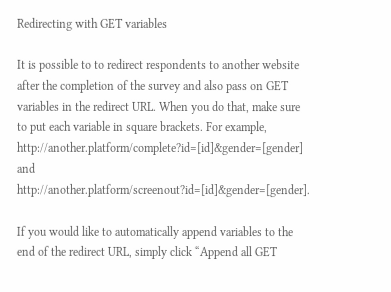Redirecting with GET variables

It is possible to to redirect respondents to another website after the completion of the survey and also pass on GET variables in the redirect URL. When you do that, make sure to put each variable in square brackets. For example, http://another.platform/complete?id=[id]&gender=[gender] and http://another.platform/screenout?id=[id]&gender=[gender].

If you would like to automatically append variables to the end of the redirect URL, simply click “Append all GET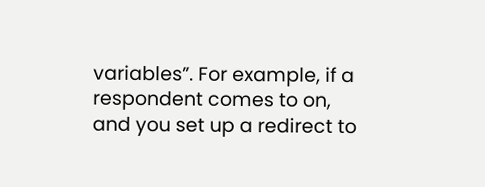variables”. For example, if a respondent comes to on, and you set up a redirect to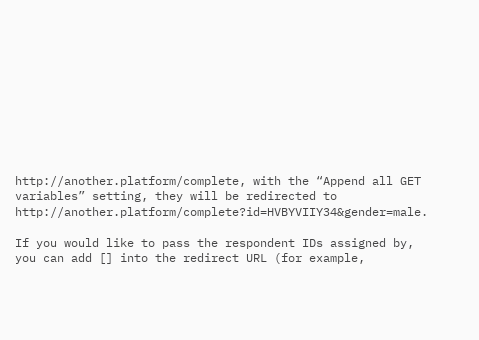http://another.platform/complete, with the “Append all GET variables” setting, they will be redirected to http://another.platform/complete?id=HVBYVIIY34&gender=male.

If you would like to pass the respondent IDs assigned by, you can add [] into the redirect URL (for example,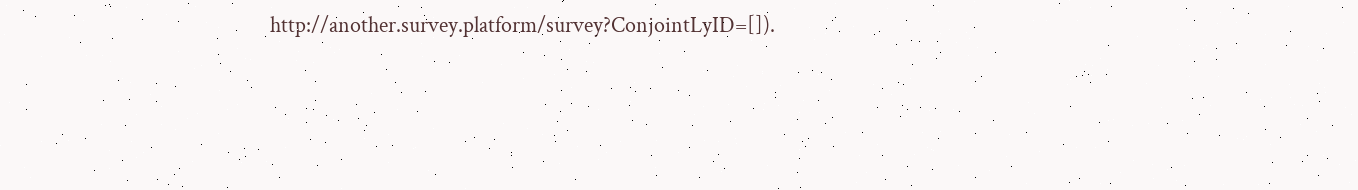http://another.survey.platform/survey?ConjointLyID=[]).